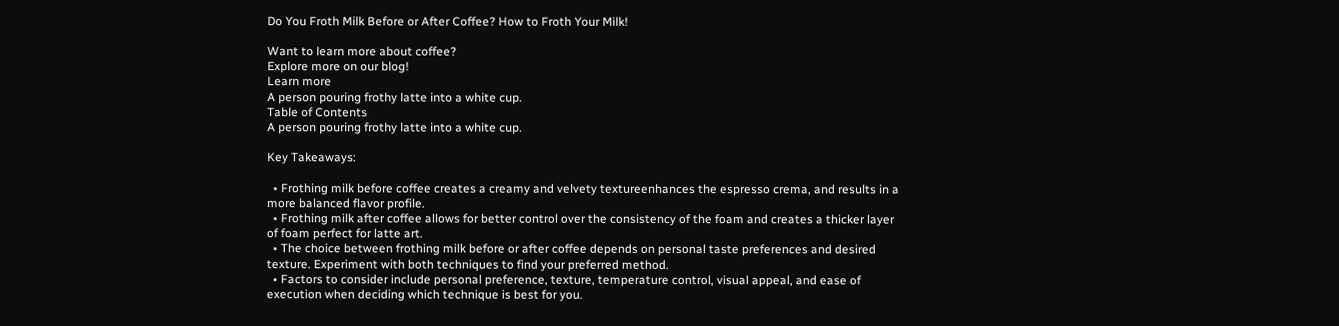Do You Froth Milk Before or After Coffee? How to Froth Your Milk!

Want to learn more about coffee?
Explore more on our blog!
Learn more
A person pouring frothy latte into a white cup.
Table of Contents
A person pouring frothy latte into a white cup.

Key Takeaways:

  • Frothing milk before coffee creates a creamy and velvety textureenhances the espresso crema, and results in a more balanced flavor profile.
  • Frothing milk after coffee allows for better control over the consistency of the foam and creates a thicker layer of foam perfect for latte art.
  • The choice between frothing milk before or after coffee depends on personal taste preferences and desired texture. Experiment with both techniques to find your preferred method.
  • Factors to consider include personal preference, texture, temperature control, visual appeal, and ease of execution when deciding which technique is best for you.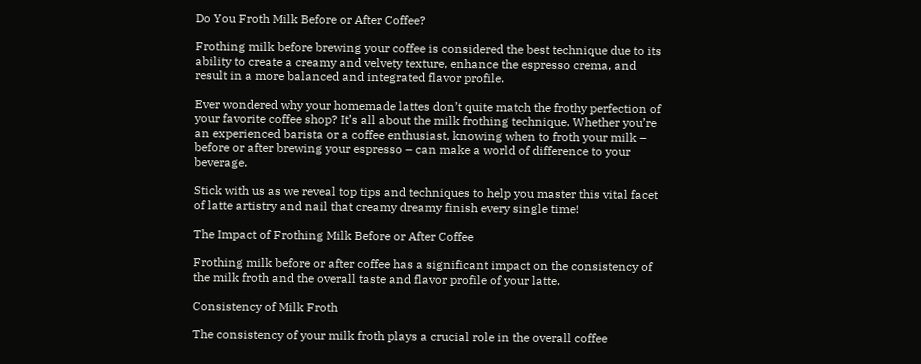Do You Froth Milk Before or After Coffee?

Frothing milk before brewing your coffee is considered the best technique due to its ability to create a creamy and velvety texture, enhance the espresso crema, and result in a more balanced and integrated flavor profile.

Ever wondered why your homemade lattes don’t quite match the frothy perfection of your favorite coffee shop? It’s all about the milk frothing technique. Whether you’re an experienced barista or a coffee enthusiast, knowing when to froth your milk – before or after brewing your espresso – can make a world of difference to your beverage.

Stick with us as we reveal top tips and techniques to help you master this vital facet of latte artistry and nail that creamy dreamy finish every single time!

The Impact of Frothing Milk Before or After Coffee

Frothing milk before or after coffee has a significant impact on the consistency of the milk froth and the overall taste and flavor profile of your latte.

Consistency of Milk Froth

The consistency of your milk froth plays a crucial role in the overall coffee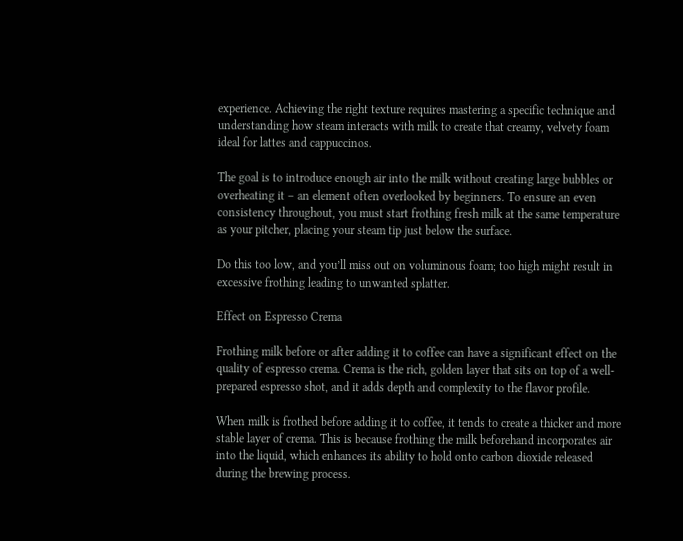experience. Achieving the right texture requires mastering a specific technique and understanding how steam interacts with milk to create that creamy, velvety foam ideal for lattes and cappuccinos.

The goal is to introduce enough air into the milk without creating large bubbles or overheating it – an element often overlooked by beginners. To ensure an even consistency throughout, you must start frothing fresh milk at the same temperature as your pitcher, placing your steam tip just below the surface.

Do this too low, and you’ll miss out on voluminous foam; too high might result in excessive frothing leading to unwanted splatter.

Effect on Espresso Crema

Frothing milk before or after adding it to coffee can have a significant effect on the quality of espresso crema. Crema is the rich, golden layer that sits on top of a well-prepared espresso shot, and it adds depth and complexity to the flavor profile.

When milk is frothed before adding it to coffee, it tends to create a thicker and more stable layer of crema. This is because frothing the milk beforehand incorporates air into the liquid, which enhances its ability to hold onto carbon dioxide released during the brewing process.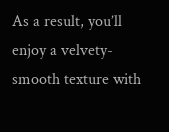As a result, you’ll enjoy a velvety-smooth texture with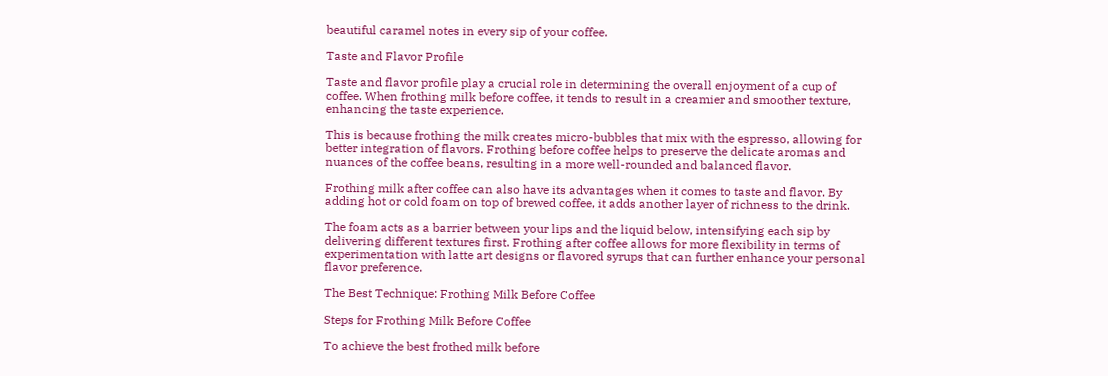beautiful caramel notes in every sip of your coffee.

Taste and Flavor Profile

Taste and flavor profile play a crucial role in determining the overall enjoyment of a cup of coffee. When frothing milk before coffee, it tends to result in a creamier and smoother texture, enhancing the taste experience.

This is because frothing the milk creates micro-bubbles that mix with the espresso, allowing for better integration of flavors. Frothing before coffee helps to preserve the delicate aromas and nuances of the coffee beans, resulting in a more well-rounded and balanced flavor.

Frothing milk after coffee can also have its advantages when it comes to taste and flavor. By adding hot or cold foam on top of brewed coffee, it adds another layer of richness to the drink.

The foam acts as a barrier between your lips and the liquid below, intensifying each sip by delivering different textures first. Frothing after coffee allows for more flexibility in terms of experimentation with latte art designs or flavored syrups that can further enhance your personal flavor preference.

The Best Technique: Frothing Milk Before Coffee

Steps for Frothing Milk Before Coffee

To achieve the best frothed milk before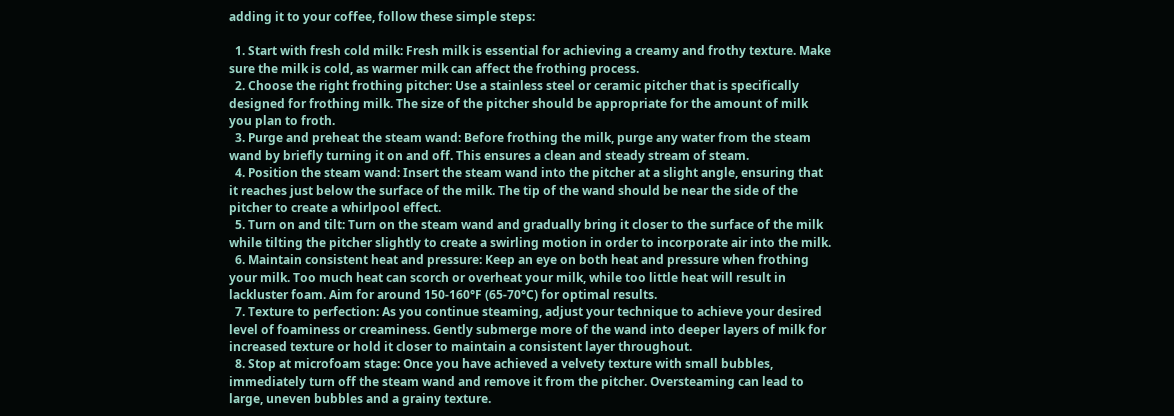adding it to your coffee, follow these simple steps:

  1. Start with fresh cold milk: Fresh milk is essential for achieving a creamy and frothy texture. Make sure the milk is cold, as warmer milk can affect the frothing process.
  2. Choose the right frothing pitcher: Use a stainless steel or ceramic pitcher that is specifically designed for frothing milk. The size of the pitcher should be appropriate for the amount of milk you plan to froth.
  3. Purge and preheat the steam wand: Before frothing the milk, purge any water from the steam wand by briefly turning it on and off. This ensures a clean and steady stream of steam.
  4. Position the steam wand: Insert the steam wand into the pitcher at a slight angle, ensuring that it reaches just below the surface of the milk. The tip of the wand should be near the side of the pitcher to create a whirlpool effect.
  5. Turn on and tilt: Turn on the steam wand and gradually bring it closer to the surface of the milk while tilting the pitcher slightly to create a swirling motion in order to incorporate air into the milk.
  6. Maintain consistent heat and pressure: Keep an eye on both heat and pressure when frothing your milk. Too much heat can scorch or overheat your milk, while too little heat will result in lackluster foam. Aim for around 150-160°F (65-70°C) for optimal results.
  7. Texture to perfection: As you continue steaming, adjust your technique to achieve your desired level of foaminess or creaminess. Gently submerge more of the wand into deeper layers of milk for increased texture or hold it closer to maintain a consistent layer throughout.
  8. Stop at microfoam stage: Once you have achieved a velvety texture with small bubbles, immediately turn off the steam wand and remove it from the pitcher. Oversteaming can lead to large, uneven bubbles and a grainy texture.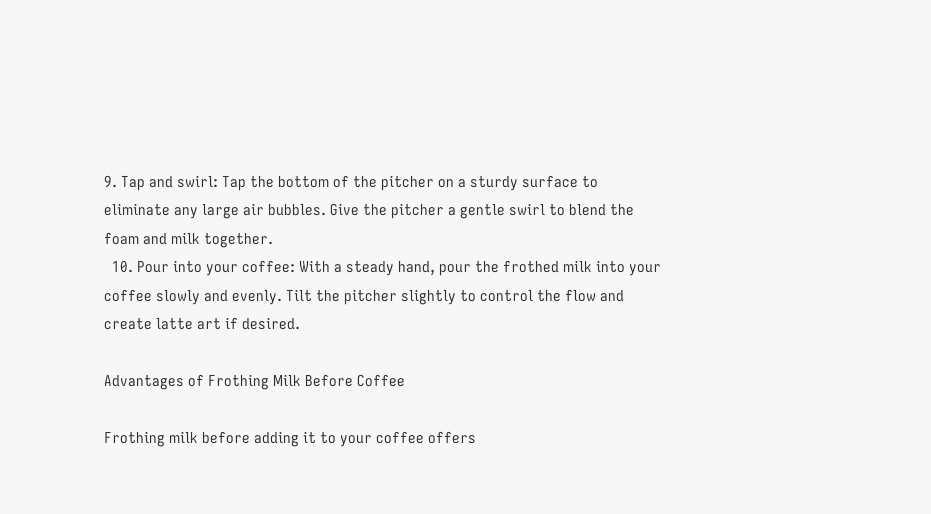9. Tap and swirl: Tap the bottom of the pitcher on a sturdy surface to eliminate any large air bubbles. Give the pitcher a gentle swirl to blend the foam and milk together.
  10. Pour into your coffee: With a steady hand, pour the frothed milk into your coffee slowly and evenly. Tilt the pitcher slightly to control the flow and create latte art if desired.

Advantages of Frothing Milk Before Coffee

Frothing milk before adding it to your coffee offers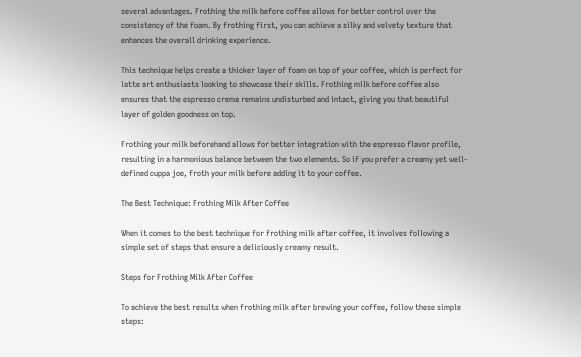several advantages. Frothing the milk before coffee allows for better control over the consistency of the foam. By frothing first, you can achieve a silky and velvety texture that enhances the overall drinking experience.

This technique helps create a thicker layer of foam on top of your coffee, which is perfect for latte art enthusiasts looking to showcase their skills. Frothing milk before coffee also ensures that the espresso crema remains undisturbed and intact, giving you that beautiful layer of golden goodness on top.

Frothing your milk beforehand allows for better integration with the espresso flavor profile, resulting in a harmonious balance between the two elements. So if you prefer a creamy yet well-defined cuppa joe, froth your milk before adding it to your coffee.

The Best Technique: Frothing Milk After Coffee

When it comes to the best technique for frothing milk after coffee, it involves following a simple set of steps that ensure a deliciously creamy result.

Steps for Frothing Milk After Coffee

To achieve the best results when frothing milk after brewing your coffee, follow these simple steps: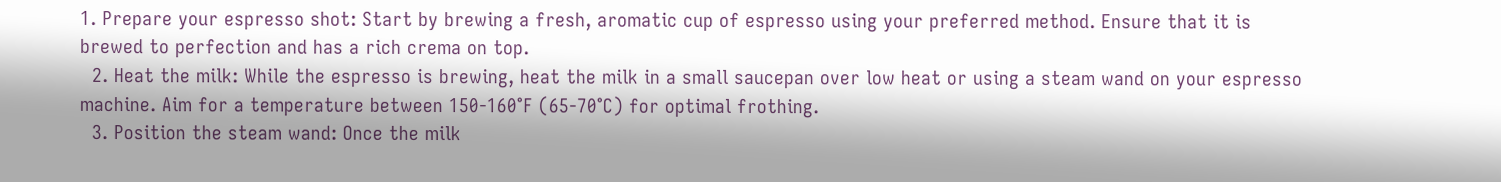1. Prepare your espresso shot: Start by brewing a fresh, aromatic cup of espresso using your preferred method. Ensure that it is brewed to perfection and has a rich crema on top.
  2. Heat the milk: While the espresso is brewing, heat the milk in a small saucepan over low heat or using a steam wand on your espresso machine. Aim for a temperature between 150-160°F (65-70°C) for optimal frothing.
  3. Position the steam wand: Once the milk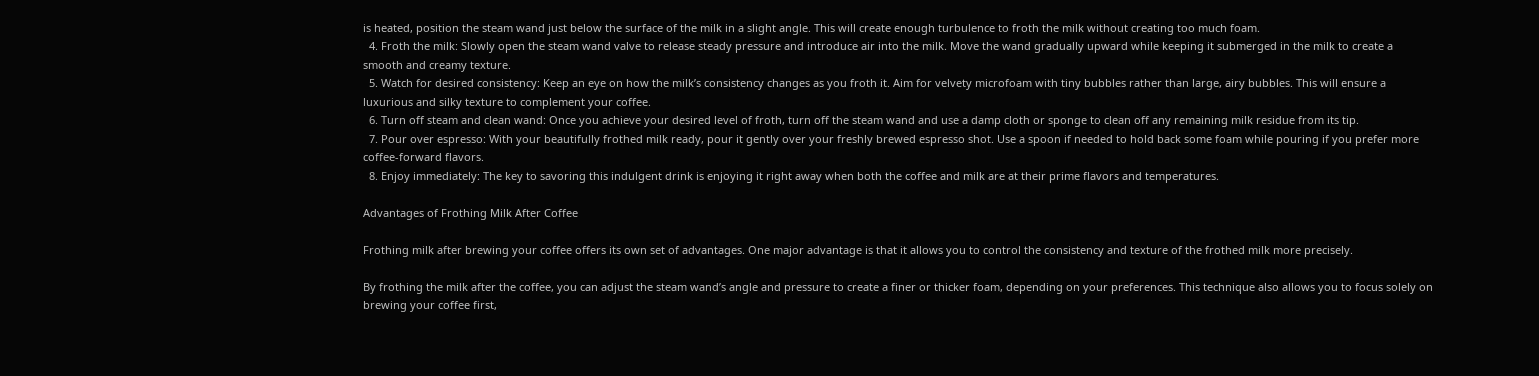is heated, position the steam wand just below the surface of the milk in a slight angle. This will create enough turbulence to froth the milk without creating too much foam.
  4. Froth the milk: Slowly open the steam wand valve to release steady pressure and introduce air into the milk. Move the wand gradually upward while keeping it submerged in the milk to create a smooth and creamy texture.
  5. Watch for desired consistency: Keep an eye on how the milk’s consistency changes as you froth it. Aim for velvety microfoam with tiny bubbles rather than large, airy bubbles. This will ensure a luxurious and silky texture to complement your coffee.
  6. Turn off steam and clean wand: Once you achieve your desired level of froth, turn off the steam wand and use a damp cloth or sponge to clean off any remaining milk residue from its tip.
  7. Pour over espresso: With your beautifully frothed milk ready, pour it gently over your freshly brewed espresso shot. Use a spoon if needed to hold back some foam while pouring if you prefer more coffee-forward flavors.
  8. Enjoy immediately: The key to savoring this indulgent drink is enjoying it right away when both the coffee and milk are at their prime flavors and temperatures.

Advantages of Frothing Milk After Coffee

Frothing milk after brewing your coffee offers its own set of advantages. One major advantage is that it allows you to control the consistency and texture of the frothed milk more precisely.

By frothing the milk after the coffee, you can adjust the steam wand’s angle and pressure to create a finer or thicker foam, depending on your preferences. This technique also allows you to focus solely on brewing your coffee first,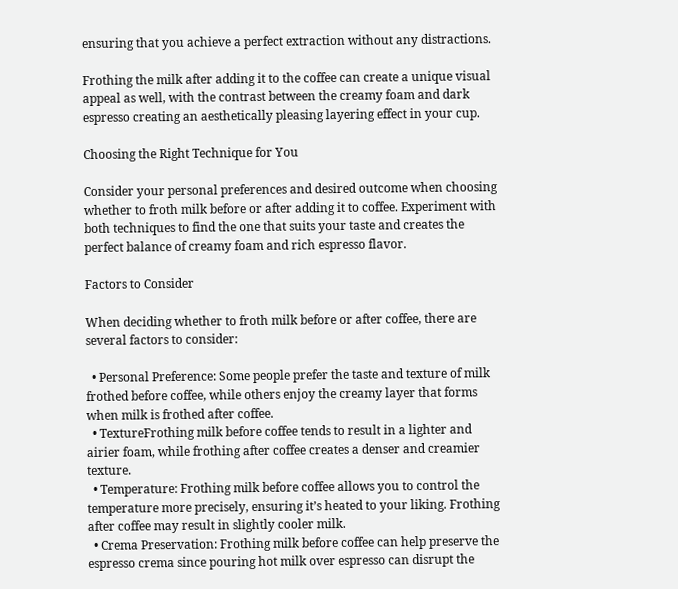ensuring that you achieve a perfect extraction without any distractions.

Frothing the milk after adding it to the coffee can create a unique visual appeal as well, with the contrast between the creamy foam and dark espresso creating an aesthetically pleasing layering effect in your cup.

Choosing the Right Technique for You

Consider your personal preferences and desired outcome when choosing whether to froth milk before or after adding it to coffee. Experiment with both techniques to find the one that suits your taste and creates the perfect balance of creamy foam and rich espresso flavor.

Factors to Consider

When deciding whether to froth milk before or after coffee, there are several factors to consider:

  • Personal Preference: Some people prefer the taste and texture of milk frothed before coffee, while others enjoy the creamy layer that forms when milk is frothed after coffee.
  • TextureFrothing milk before coffee tends to result in a lighter and airier foam, while frothing after coffee creates a denser and creamier texture.
  • Temperature: Frothing milk before coffee allows you to control the temperature more precisely, ensuring it’s heated to your liking. Frothing after coffee may result in slightly cooler milk.
  • Crema Preservation: Frothing milk before coffee can help preserve the espresso crema since pouring hot milk over espresso can disrupt the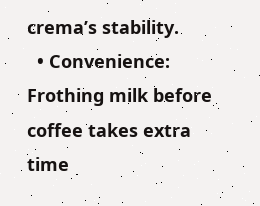crema’s stability.
  • Convenience: Frothing milk before coffee takes extra time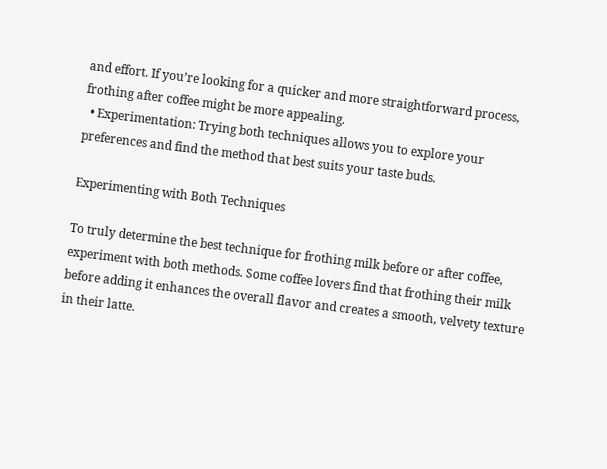and effort. If you’re looking for a quicker and more straightforward process, frothing after coffee might be more appealing.
  • Experimentation: Trying both techniques allows you to explore your preferences and find the method that best suits your taste buds.

Experimenting with Both Techniques

To truly determine the best technique for frothing milk before or after coffee, experiment with both methods. Some coffee lovers find that frothing their milk before adding it enhances the overall flavor and creates a smooth, velvety texture in their latte.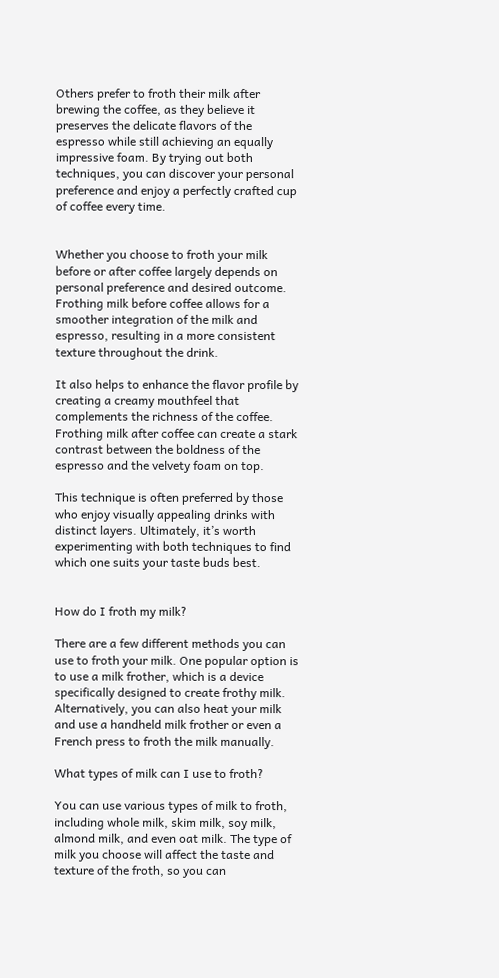Others prefer to froth their milk after brewing the coffee, as they believe it preserves the delicate flavors of the espresso while still achieving an equally impressive foam. By trying out both techniques, you can discover your personal preference and enjoy a perfectly crafted cup of coffee every time.


Whether you choose to froth your milk before or after coffee largely depends on personal preference and desired outcome. Frothing milk before coffee allows for a smoother integration of the milk and espresso, resulting in a more consistent texture throughout the drink.

It also helps to enhance the flavor profile by creating a creamy mouthfeel that complements the richness of the coffee. Frothing milk after coffee can create a stark contrast between the boldness of the espresso and the velvety foam on top.

This technique is often preferred by those who enjoy visually appealing drinks with distinct layers. Ultimately, it’s worth experimenting with both techniques to find which one suits your taste buds best.


How do I froth my milk?

There are a few different methods you can use to froth your milk. One popular option is to use a milk frother, which is a device specifically designed to create frothy milk. Alternatively, you can also heat your milk and use a handheld milk frother or even a French press to froth the milk manually.

What types of milk can I use to froth?

You can use various types of milk to froth, including whole milk, skim milk, soy milk, almond milk, and even oat milk. The type of milk you choose will affect the taste and texture of the froth, so you can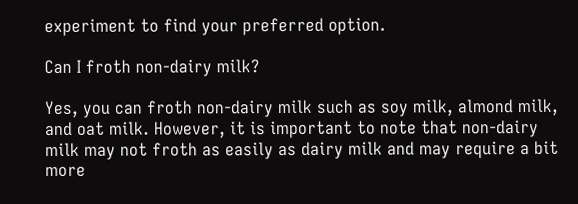experiment to find your preferred option.

Can I froth non-dairy milk?

Yes, you can froth non-dairy milk such as soy milk, almond milk, and oat milk. However, it is important to note that non-dairy milk may not froth as easily as dairy milk and may require a bit more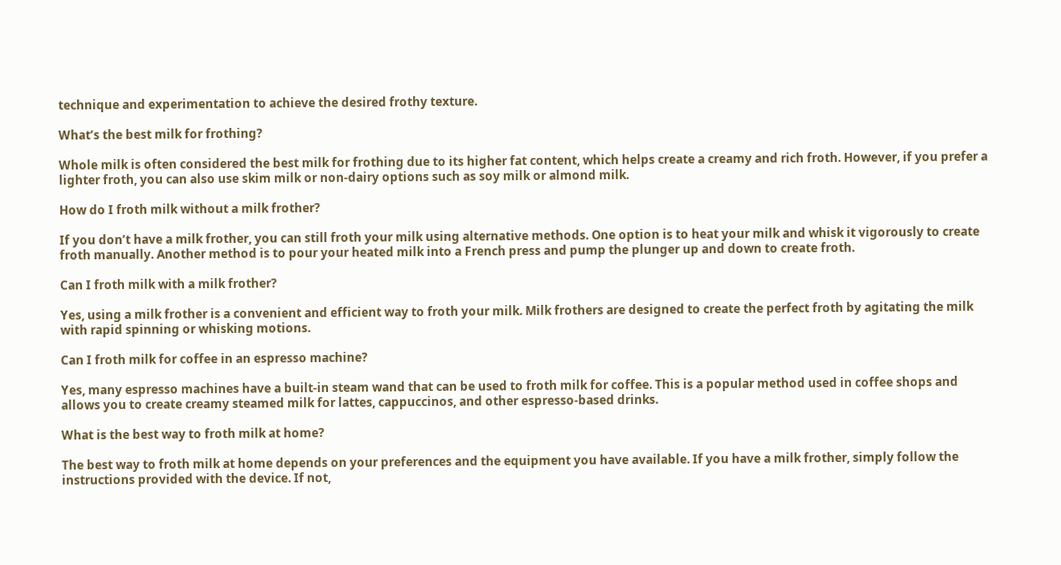technique and experimentation to achieve the desired frothy texture.

What’s the best milk for frothing?

Whole milk is often considered the best milk for frothing due to its higher fat content, which helps create a creamy and rich froth. However, if you prefer a lighter froth, you can also use skim milk or non-dairy options such as soy milk or almond milk.

How do I froth milk without a milk frother?

If you don’t have a milk frother, you can still froth your milk using alternative methods. One option is to heat your milk and whisk it vigorously to create froth manually. Another method is to pour your heated milk into a French press and pump the plunger up and down to create froth.

Can I froth milk with a milk frother?

Yes, using a milk frother is a convenient and efficient way to froth your milk. Milk frothers are designed to create the perfect froth by agitating the milk with rapid spinning or whisking motions.

Can I froth milk for coffee in an espresso machine?

Yes, many espresso machines have a built-in steam wand that can be used to froth milk for coffee. This is a popular method used in coffee shops and allows you to create creamy steamed milk for lattes, cappuccinos, and other espresso-based drinks.

What is the best way to froth milk at home?

The best way to froth milk at home depends on your preferences and the equipment you have available. If you have a milk frother, simply follow the instructions provided with the device. If not,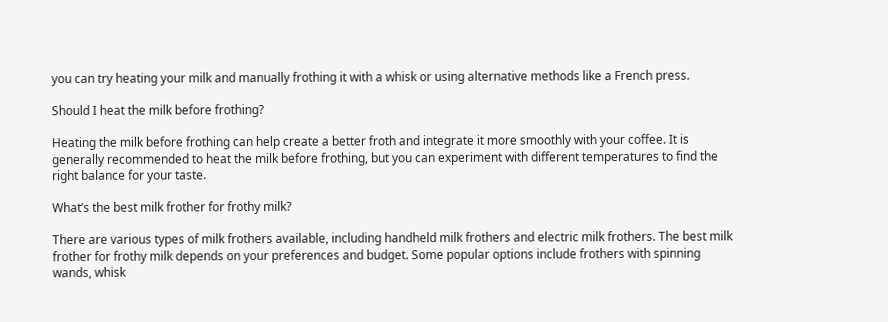you can try heating your milk and manually frothing it with a whisk or using alternative methods like a French press.

Should I heat the milk before frothing?

Heating the milk before frothing can help create a better froth and integrate it more smoothly with your coffee. It is generally recommended to heat the milk before frothing, but you can experiment with different temperatures to find the right balance for your taste.

What’s the best milk frother for frothy milk?

There are various types of milk frothers available, including handheld milk frothers and electric milk frothers. The best milk frother for frothy milk depends on your preferences and budget. Some popular options include frothers with spinning wands, whisk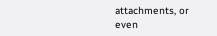attachments, or even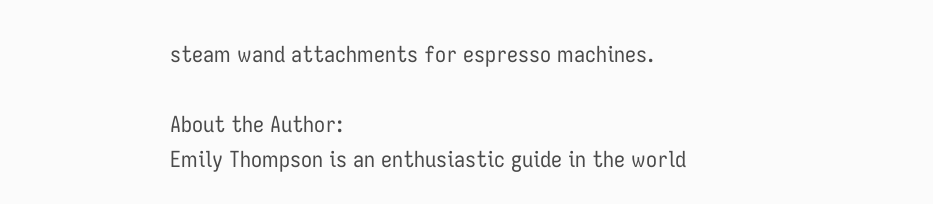steam wand attachments for espresso machines.

About the Author:
Emily Thompson is an enthusiastic guide in the world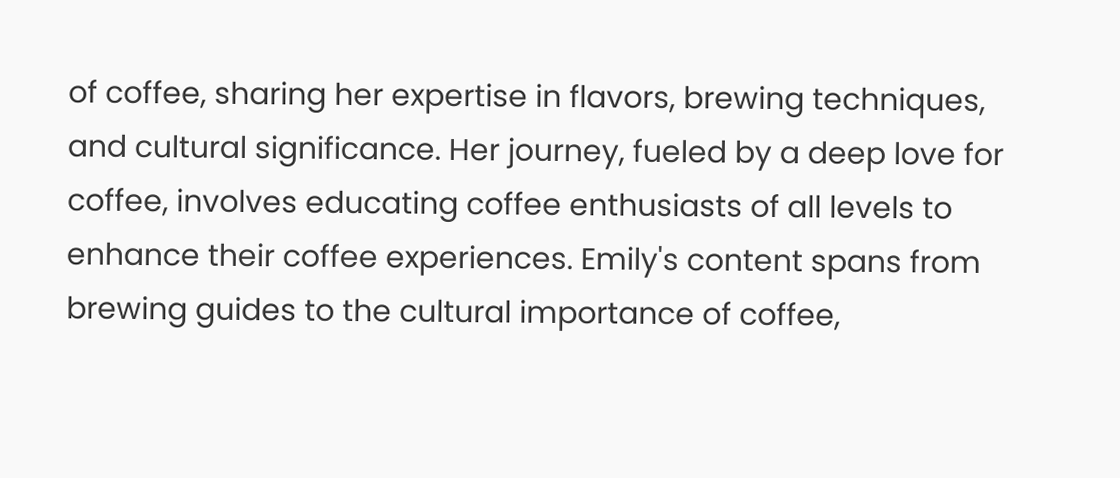of coffee, sharing her expertise in flavors, brewing techniques, and cultural significance. Her journey, fueled by a deep love for coffee, involves educating coffee enthusiasts of all levels to enhance their coffee experiences. Emily's content spans from brewing guides to the cultural importance of coffee,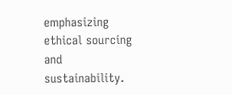emphasizing ethical sourcing and sustainability.